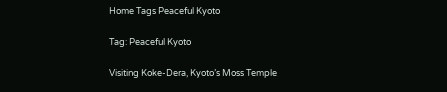Home Tags Peaceful Kyoto

Tag: Peaceful Kyoto

Visiting Koke-Dera, Kyoto’s Moss Temple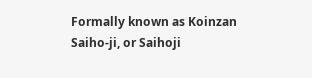Formally known as Koinzan Saiho-ji, or Saihoji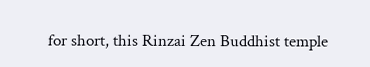for short, this Rinzai Zen Buddhist temple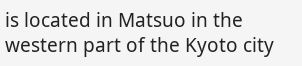is located in Matsuo in the western part of the Kyoto city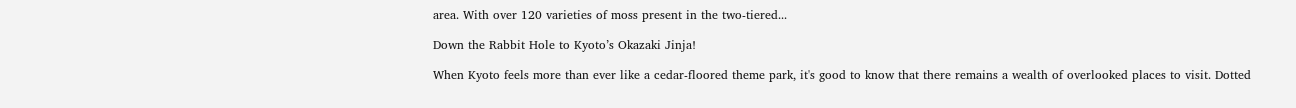area. With over 120 varieties of moss present in the two-tiered...

Down the Rabbit Hole to Kyoto’s Okazaki Jinja!

When Kyoto feels more than ever like a cedar-floored theme park, it's good to know that there remains a wealth of overlooked places to visit. Dotted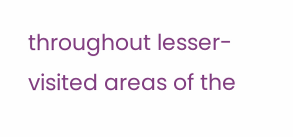throughout lesser-visited areas of the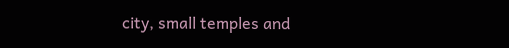city, small temples and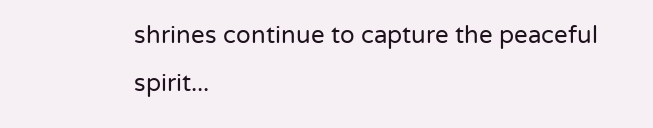shrines continue to capture the peaceful spirit...